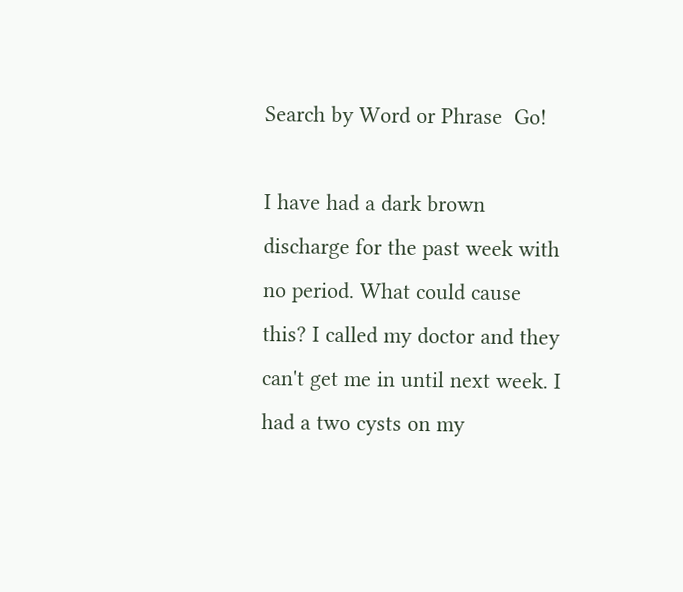Search by Word or Phrase  Go!

I have had a dark brown discharge for the past week with no period. What could cause this? I called my doctor and they can't get me in until next week. I had a two cysts on my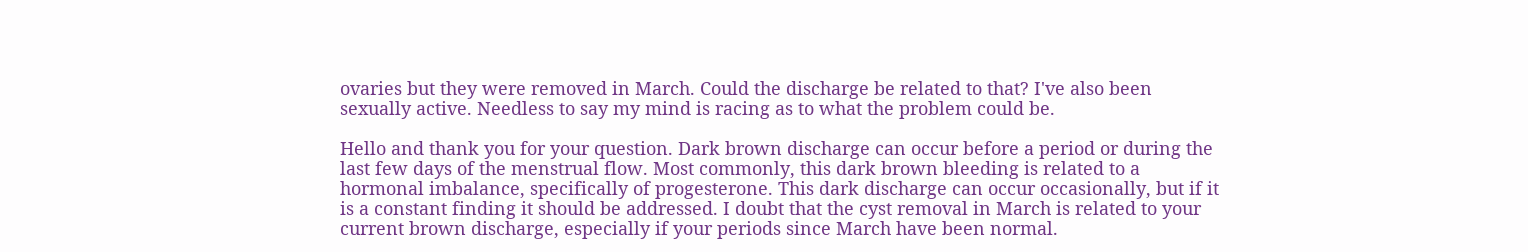ovaries but they were removed in March. Could the discharge be related to that? I've also been sexually active. Needless to say my mind is racing as to what the problem could be.

Hello and thank you for your question. Dark brown discharge can occur before a period or during the last few days of the menstrual flow. Most commonly, this dark brown bleeding is related to a hormonal imbalance, specifically of progesterone. This dark discharge can occur occasionally, but if it is a constant finding it should be addressed. I doubt that the cyst removal in March is related to your current brown discharge, especially if your periods since March have been normal.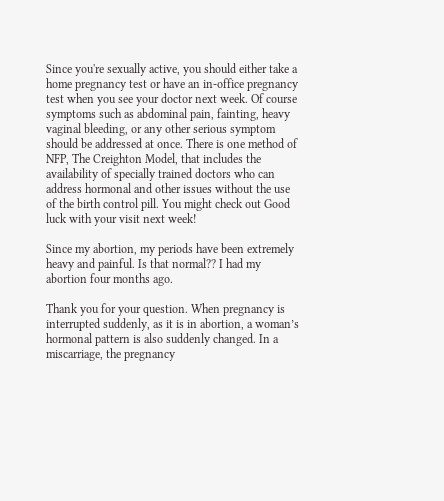Since you're sexually active, you should either take a home pregnancy test or have an in-office pregnancy test when you see your doctor next week. Of course symptoms such as abdominal pain, fainting, heavy vaginal bleeding, or any other serious symptom should be addressed at once. There is one method of NFP, The Creighton Model, that includes the availability of specially trained doctors who can address hormonal and other issues without the use of the birth control pill. You might check out Good luck with your visit next week!

Since my abortion, my periods have been extremely heavy and painful. Is that normal?? I had my abortion four months ago.

Thank you for your question. When pregnancy is interrupted suddenly, as it is in abortion, a woman’s hormonal pattern is also suddenly changed. In a miscarriage, the pregnancy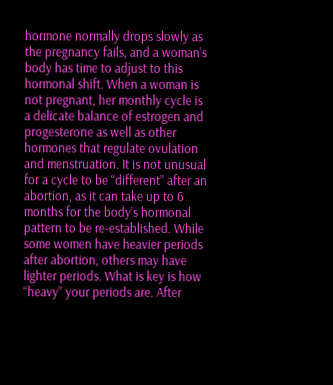hormone normally drops slowly as the pregnancy fails, and a woman’s body has time to adjust to this hormonal shift. When a woman is not pregnant, her monthly cycle is a delicate balance of estrogen and progesterone as well as other hormones that regulate ovulation and menstruation. It is not unusual for a cycle to be “different” after an abortion, as it can take up to 6 months for the body’s hormonal pattern to be re-established. While some women have heavier periods after abortion, others may have lighter periods. What is key is how “heavy” your periods are. After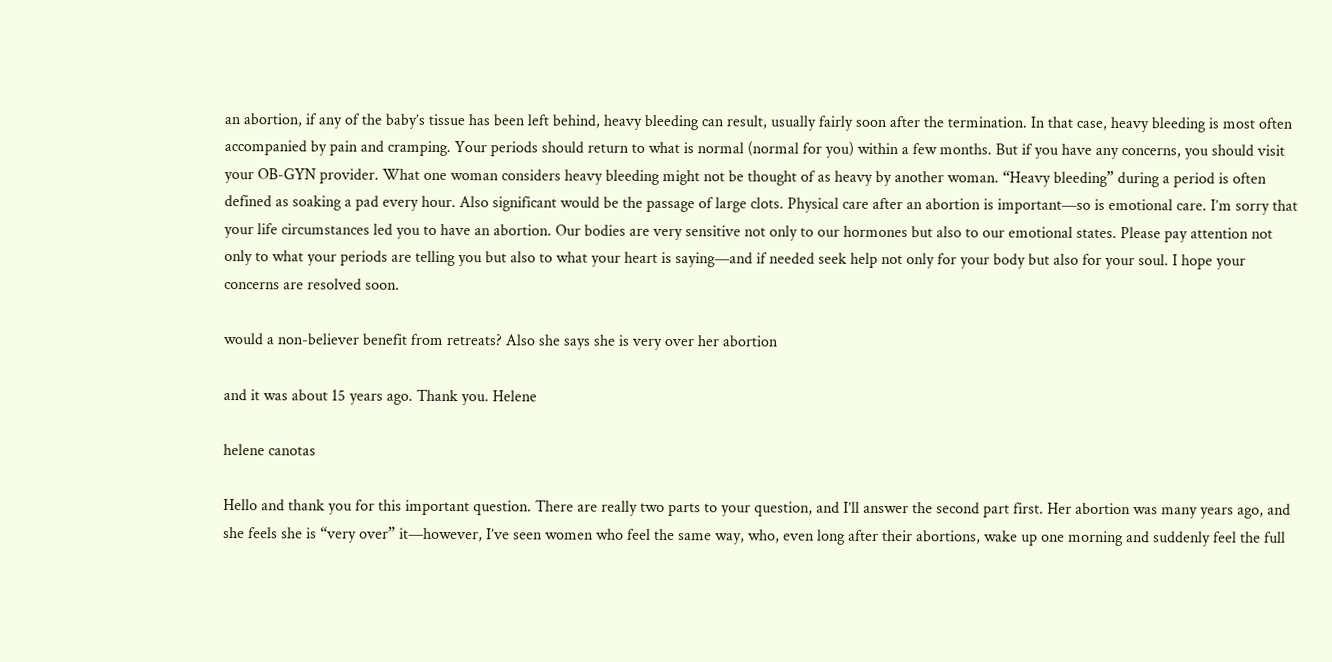an abortion, if any of the baby’s tissue has been left behind, heavy bleeding can result, usually fairly soon after the termination. In that case, heavy bleeding is most often accompanied by pain and cramping. Your periods should return to what is normal (normal for you) within a few months. But if you have any concerns, you should visit your OB-GYN provider. What one woman considers heavy bleeding might not be thought of as heavy by another woman. “Heavy bleeding” during a period is often defined as soaking a pad every hour. Also significant would be the passage of large clots. Physical care after an abortion is important—so is emotional care. I’m sorry that your life circumstances led you to have an abortion. Our bodies are very sensitive not only to our hormones but also to our emotional states. Please pay attention not only to what your periods are telling you but also to what your heart is saying—and if needed seek help not only for your body but also for your soul. I hope your concerns are resolved soon.

would a non-believer benefit from retreats? Also she says she is very over her abortion

and it was about 15 years ago. Thank you. Helene

helene canotas

Hello and thank you for this important question. There are really two parts to your question, and I’ll answer the second part first. Her abortion was many years ago, and she feels she is “very over” it—however, I’ve seen women who feel the same way, who, even long after their abortions, wake up one morning and suddenly feel the full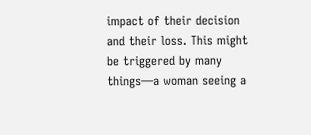impact of their decision and their loss. This might be triggered by many things—a woman seeing a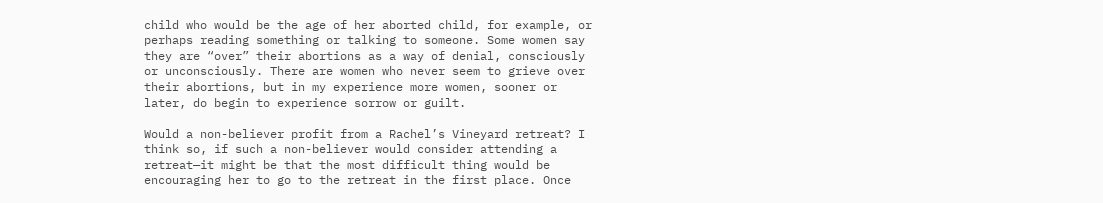child who would be the age of her aborted child, for example, or perhaps reading something or talking to someone. Some women say they are “over” their abortions as a way of denial, consciously or unconsciously. There are women who never seem to grieve over their abortions, but in my experience more women, sooner or later, do begin to experience sorrow or guilt.

Would a non-believer profit from a Rachel’s Vineyard retreat? I think so, if such a non-believer would consider attending a retreat—it might be that the most difficult thing would be encouraging her to go to the retreat in the first place. Once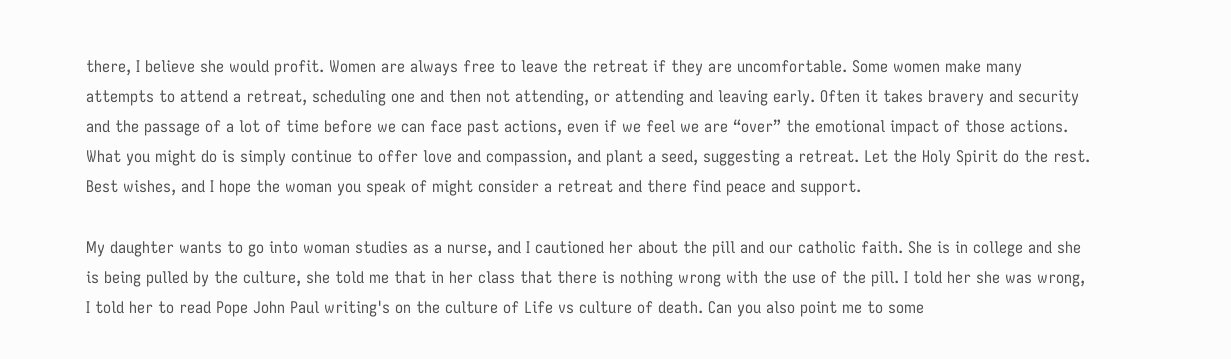there, I believe she would profit. Women are always free to leave the retreat if they are uncomfortable. Some women make many attempts to attend a retreat, scheduling one and then not attending, or attending and leaving early. Often it takes bravery and security and the passage of a lot of time before we can face past actions, even if we feel we are “over” the emotional impact of those actions. What you might do is simply continue to offer love and compassion, and plant a seed, suggesting a retreat. Let the Holy Spirit do the rest. Best wishes, and I hope the woman you speak of might consider a retreat and there find peace and support.

My daughter wants to go into woman studies as a nurse, and I cautioned her about the pill and our catholic faith. She is in college and she is being pulled by the culture, she told me that in her class that there is nothing wrong with the use of the pill. I told her she was wrong, I told her to read Pope John Paul writing's on the culture of Life vs culture of death. Can you also point me to some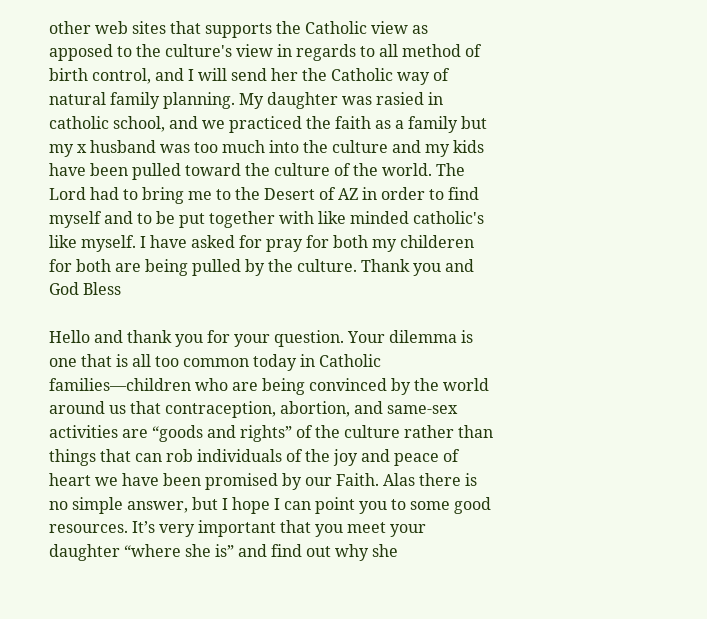other web sites that supports the Catholic view as apposed to the culture's view in regards to all method of birth control, and I will send her the Catholic way of natural family planning. My daughter was rasied in catholic school, and we practiced the faith as a family but my x husband was too much into the culture and my kids have been pulled toward the culture of the world. The Lord had to bring me to the Desert of AZ in order to find myself and to be put together with like minded catholic's like myself. I have asked for pray for both my childeren for both are being pulled by the culture. Thank you and God Bless

Hello and thank you for your question. Your dilemma is one that is all too common today in Catholic families—children who are being convinced by the world around us that contraception, abortion, and same-sex activities are “goods and rights” of the culture rather than things that can rob individuals of the joy and peace of heart we have been promised by our Faith. Alas there is no simple answer, but I hope I can point you to some good resources. It’s very important that you meet your daughter “where she is” and find out why she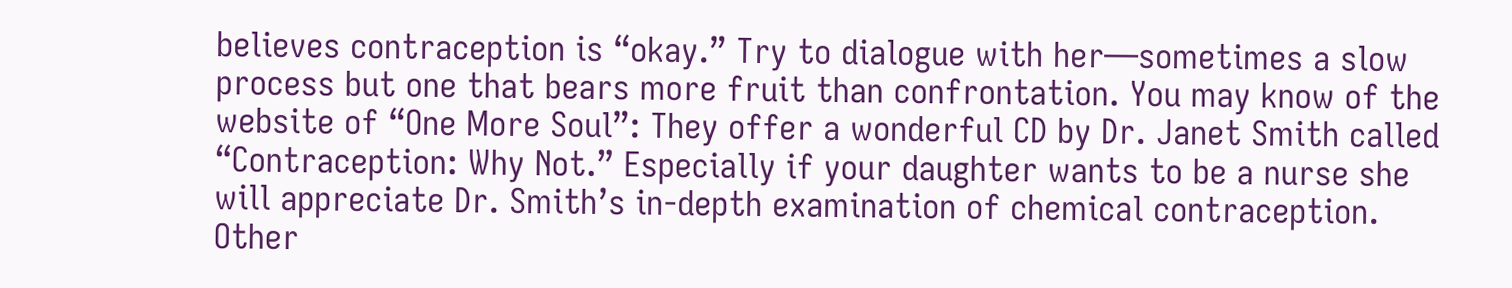believes contraception is “okay.” Try to dialogue with her—sometimes a slow process but one that bears more fruit than confrontation. You may know of the website of “One More Soul”: They offer a wonderful CD by Dr. Janet Smith called “Contraception: Why Not.” Especially if your daughter wants to be a nurse she will appreciate Dr. Smith’s in-depth examination of chemical contraception. Other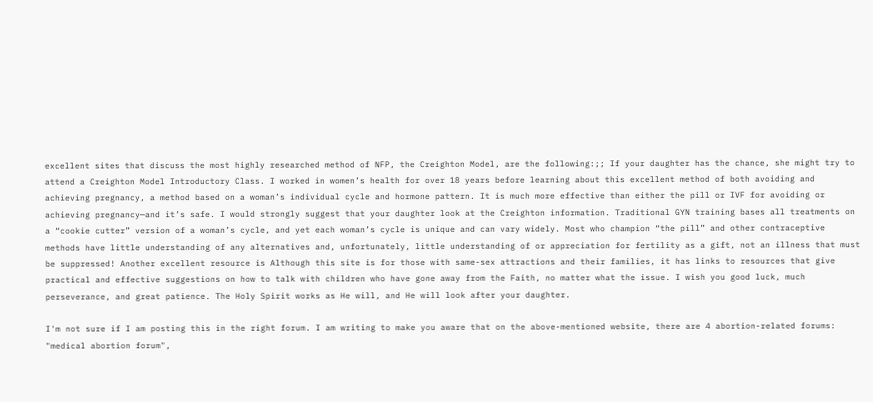excellent sites that discuss the most highly researched method of NFP, the Creighton Model, are the following:;; If your daughter has the chance, she might try to attend a Creighton Model Introductory Class. I worked in women’s health for over 18 years before learning about this excellent method of both avoiding and achieving pregnancy, a method based on a woman’s individual cycle and hormone pattern. It is much more effective than either the pill or IVF for avoiding or achieving pregnancy—and it’s safe. I would strongly suggest that your daughter look at the Creighton information. Traditional GYN training bases all treatments on a “cookie cutter” version of a woman’s cycle, and yet each woman’s cycle is unique and can vary widely. Most who champion “the pill” and other contraceptive methods have little understanding of any alternatives and, unfortunately, little understanding of or appreciation for fertility as a gift, not an illness that must be suppressed! Another excellent resource is Although this site is for those with same-sex attractions and their families, it has links to resources that give practical and effective suggestions on how to talk with children who have gone away from the Faith, no matter what the issue. I wish you good luck, much perseverance, and great patience. The Holy Spirit works as He will, and He will look after your daughter.

I'm not sure if I am posting this in the right forum. I am writing to make you aware that on the above-mentioned website, there are 4 abortion-related forums: "medical abortion forum",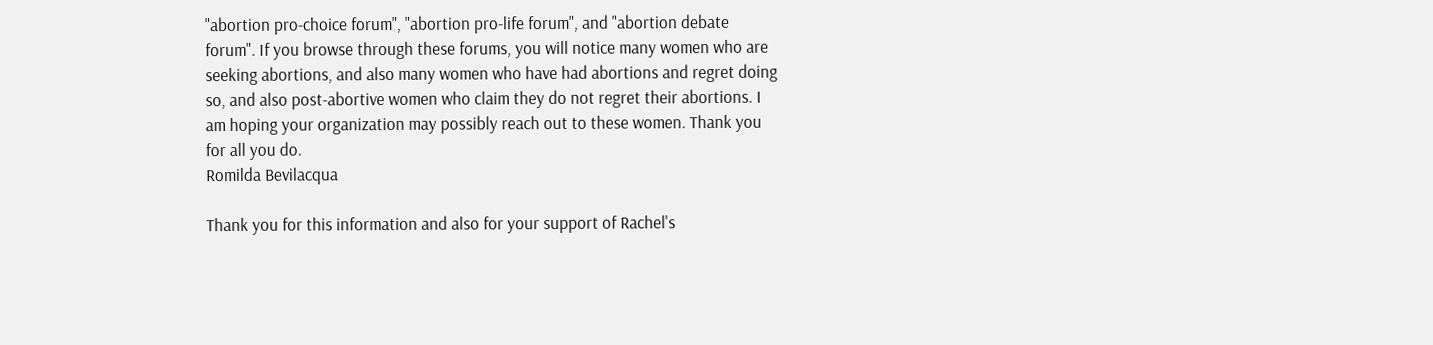"abortion pro-choice forum", "abortion pro-life forum", and "abortion debate forum". If you browse through these forums, you will notice many women who are seeking abortions, and also many women who have had abortions and regret doing so, and also post-abortive women who claim they do not regret their abortions. I am hoping your organization may possibly reach out to these women. Thank you for all you do.
Romilda Bevilacqua

Thank you for this information and also for your support of Rachel's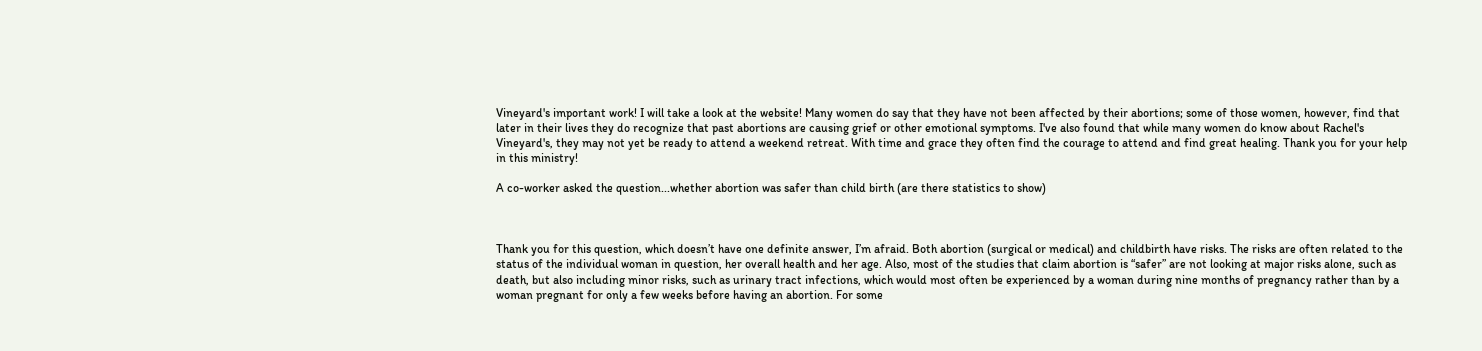Vineyard's important work! I will take a look at the website! Many women do say that they have not been affected by their abortions; some of those women, however, find that later in their lives they do recognize that past abortions are causing grief or other emotional symptoms. I've also found that while many women do know about Rachel's Vineyard's, they may not yet be ready to attend a weekend retreat. With time and grace they often find the courage to attend and find great healing. Thank you for your help in this ministry!

A co-worker asked the question...whether abortion was safer than child birth (are there statistics to show)



Thank you for this question, which doesn’t have one definite answer, I’m afraid. Both abortion (surgical or medical) and childbirth have risks. The risks are often related to the status of the individual woman in question, her overall health and her age. Also, most of the studies that claim abortion is “safer” are not looking at major risks alone, such as death, but also including minor risks, such as urinary tract infections, which would most often be experienced by a woman during nine months of pregnancy rather than by a woman pregnant for only a few weeks before having an abortion. For some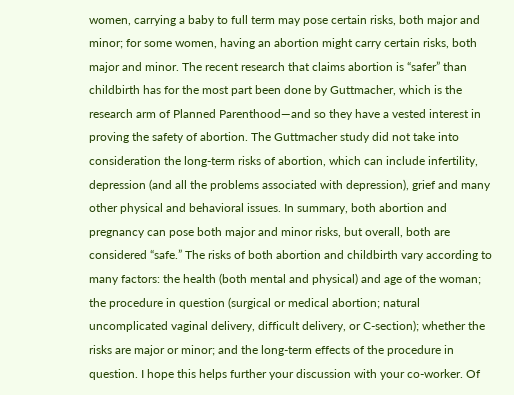women, carrying a baby to full term may pose certain risks, both major and minor; for some women, having an abortion might carry certain risks, both major and minor. The recent research that claims abortion is “safer” than childbirth has for the most part been done by Guttmacher, which is the research arm of Planned Parenthood—and so they have a vested interest in proving the safety of abortion. The Guttmacher study did not take into consideration the long-term risks of abortion, which can include infertility, depression (and all the problems associated with depression), grief and many other physical and behavioral issues. In summary, both abortion and pregnancy can pose both major and minor risks, but overall, both are considered “safe.” The risks of both abortion and childbirth vary according to many factors: the health (both mental and physical) and age of the woman; the procedure in question (surgical or medical abortion; natural uncomplicated vaginal delivery, difficult delivery, or C-section); whether the risks are major or minor; and the long-term effects of the procedure in question. I hope this helps further your discussion with your co-worker. Of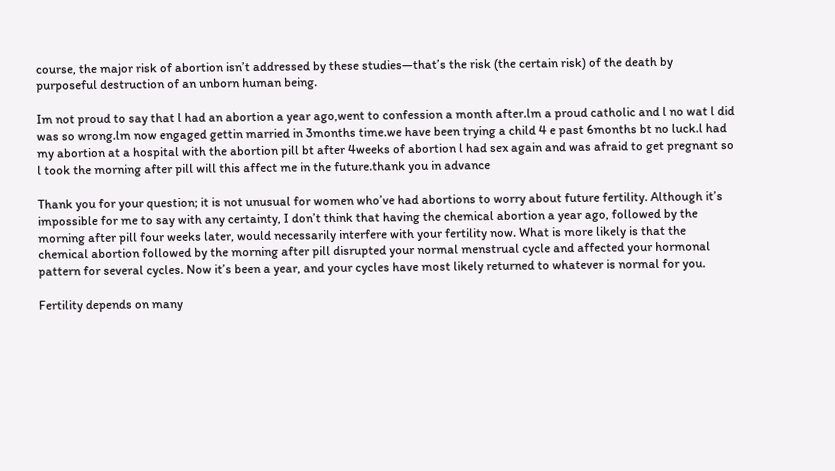course, the major risk of abortion isn’t addressed by these studies—that’s the risk (the certain risk) of the death by purposeful destruction of an unborn human being.

Im not proud to say that l had an abortion a year ago,went to confession a month after.lm a proud catholic and l no wat l did was so wrong.lm now engaged gettin married in 3months time.we have been trying a child 4 e past 6months bt no luck.l had my abortion at a hospital with the abortion pill bt after 4weeks of abortion l had sex again and was afraid to get pregnant so l took the morning after pill will this affect me in the future.thank you in advance

Thank you for your question; it is not unusual for women who’ve had abortions to worry about future fertility. Although it’s impossible for me to say with any certainty, I don’t think that having the chemical abortion a year ago, followed by the morning after pill four weeks later, would necessarily interfere with your fertility now. What is more likely is that the chemical abortion followed by the morning after pill disrupted your normal menstrual cycle and affected your hormonal pattern for several cycles. Now it’s been a year, and your cycles have most likely returned to whatever is normal for you.

Fertility depends on many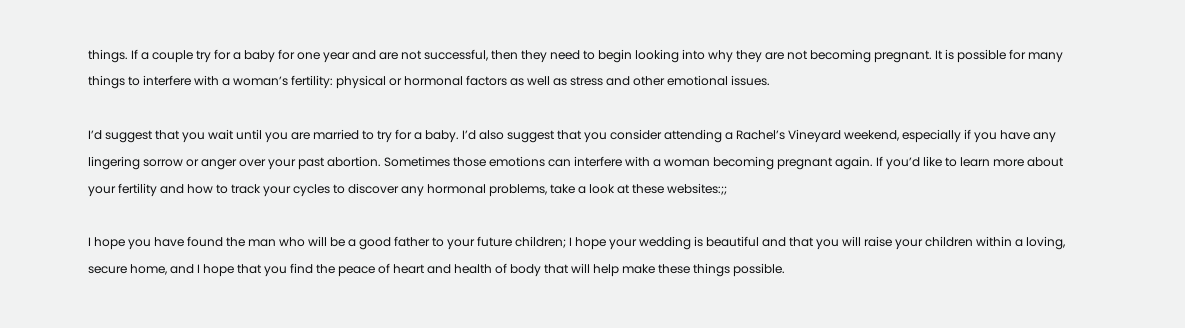things. If a couple try for a baby for one year and are not successful, then they need to begin looking into why they are not becoming pregnant. It is possible for many things to interfere with a woman’s fertility: physical or hormonal factors as well as stress and other emotional issues.

I’d suggest that you wait until you are married to try for a baby. I’d also suggest that you consider attending a Rachel’s Vineyard weekend, especially if you have any lingering sorrow or anger over your past abortion. Sometimes those emotions can interfere with a woman becoming pregnant again. If you’d like to learn more about your fertility and how to track your cycles to discover any hormonal problems, take a look at these websites:;;

I hope you have found the man who will be a good father to your future children; I hope your wedding is beautiful and that you will raise your children within a loving, secure home, and I hope that you find the peace of heart and health of body that will help make these things possible.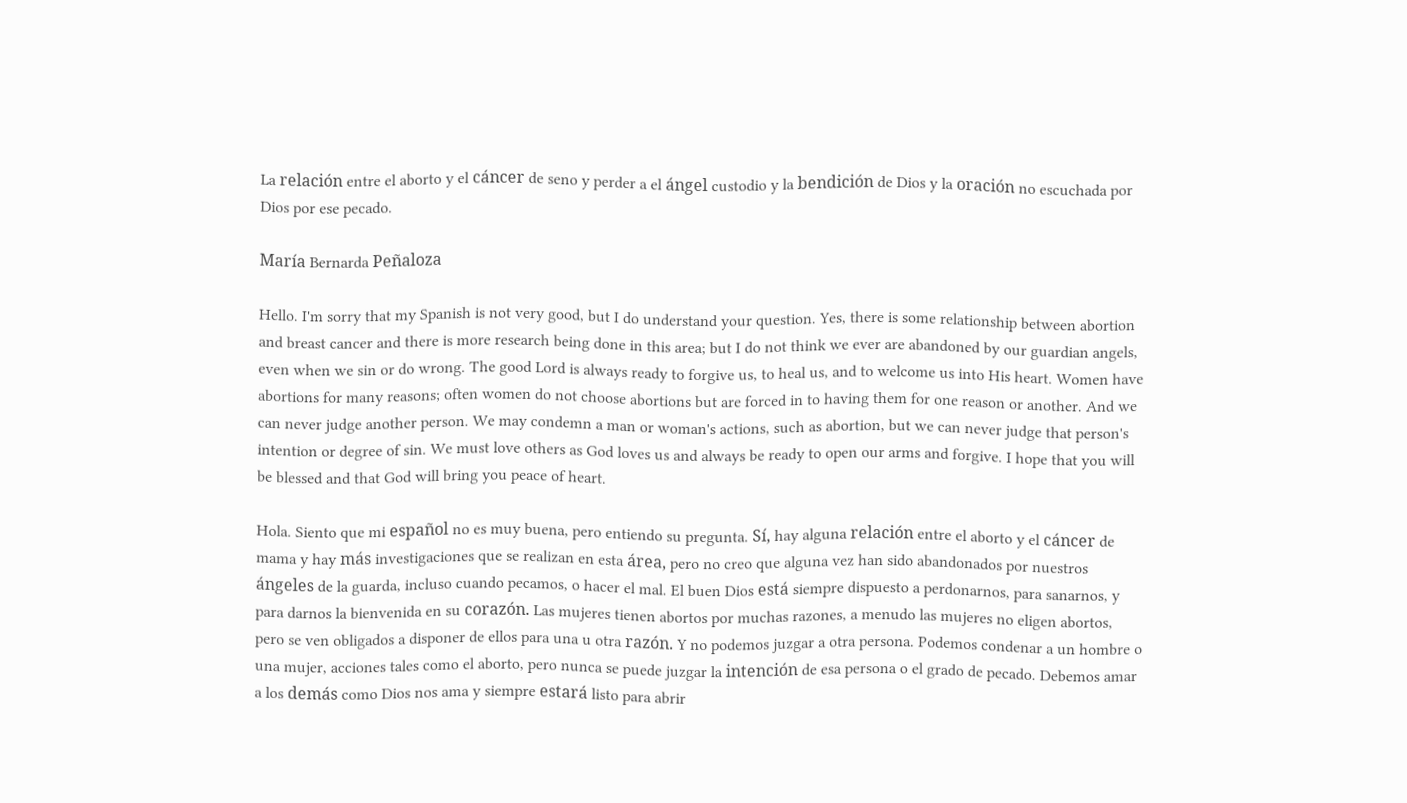La relación entre el aborto y el cáncer de seno y perder a el ángel custodio y la bendición de Dios y la oración no escuchada por Dios por ese pecado.

María Bernarda Peñaloza

Hello. I'm sorry that my Spanish is not very good, but I do understand your question. Yes, there is some relationship between abortion and breast cancer and there is more research being done in this area; but I do not think we ever are abandoned by our guardian angels, even when we sin or do wrong. The good Lord is always ready to forgive us, to heal us, and to welcome us into His heart. Women have abortions for many reasons; often women do not choose abortions but are forced in to having them for one reason or another. And we can never judge another person. We may condemn a man or woman's actions, such as abortion, but we can never judge that person's intention or degree of sin. We must love others as God loves us and always be ready to open our arms and forgive. I hope that you will be blessed and that God will bring you peace of heart.

Hola. Siento que mi español no es muy buena, pero entiendo su pregunta. Sí, hay alguna relación entre el aborto y el cáncer de mama y hay más investigaciones que se realizan en esta área, pero no creo que alguna vez han sido abandonados por nuestros ángeles de la guarda, incluso cuando pecamos, o hacer el mal. El buen Dios está siempre dispuesto a perdonarnos, para sanarnos, y para darnos la bienvenida en su corazón. Las mujeres tienen abortos por muchas razones, a menudo las mujeres no eligen abortos, pero se ven obligados a disponer de ellos para una u otra razón. Y no podemos juzgar a otra persona. Podemos condenar a un hombre o una mujer, acciones tales como el aborto, pero nunca se puede juzgar la intención de esa persona o el grado de pecado. Debemos amar a los demás como Dios nos ama y siempre estará listo para abrir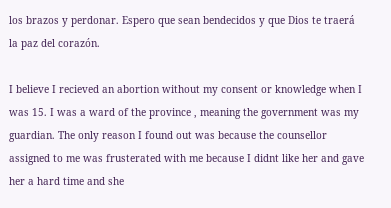los brazos y perdonar. Espero que sean bendecidos y que Dios te traerá la paz del corazón.

I believe I recieved an abortion without my consent or knowledge when I was 15. I was a ward of the province , meaning the government was my guardian. The only reason I found out was because the counsellor assigned to me was frusterated with me because I didnt like her and gave her a hard time and she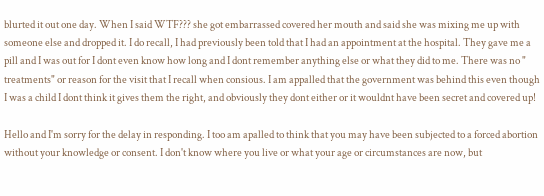blurted it out one day. When I said WTF??? she got embarrassed covered her mouth and said she was mixing me up with someone else and dropped it. I do recall, I had previously been told that I had an appointment at the hospital. They gave me a pill and I was out for I dont even know how long and I dont remember anything else or what they did to me. There was no " treatments" or reason for the visit that I recall when consious. I am appalled that the government was behind this even though I was a child I dont think it gives them the right, and obviously they dont either or it wouldnt have been secret and covered up!

Hello and I'm sorry for the delay in responding. I too am apalled to think that you may have been subjected to a forced abortion without your knowledge or consent. I don't know where you live or what your age or circumstances are now, but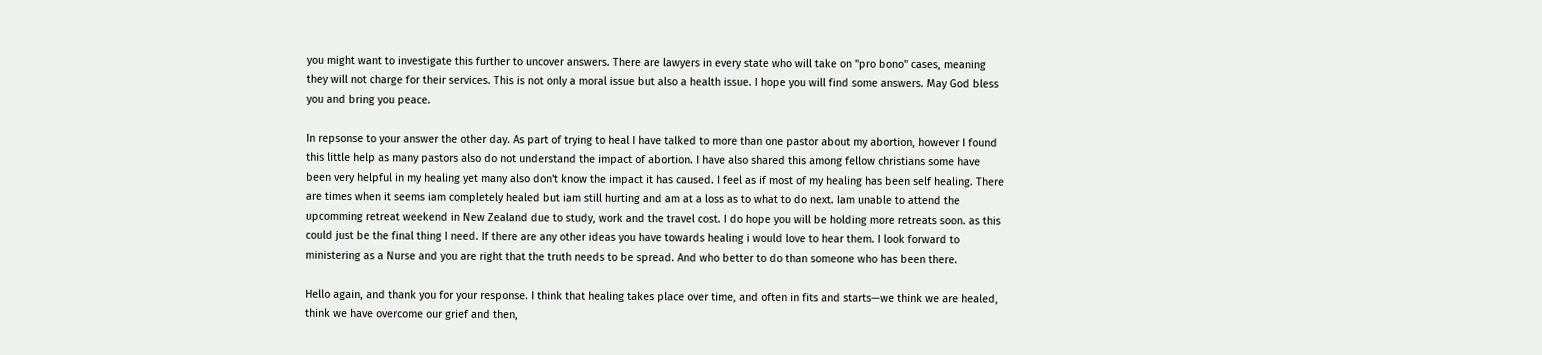you might want to investigate this further to uncover answers. There are lawyers in every state who will take on "pro bono" cases, meaning they will not charge for their services. This is not only a moral issue but also a health issue. I hope you will find some answers. May God bless you and bring you peace.

In repsonse to your answer the other day. As part of trying to heal I have talked to more than one pastor about my abortion, however I found this little help as many pastors also do not understand the impact of abortion. I have also shared this among fellow christians some have been very helpful in my healing yet many also don't know the impact it has caused. I feel as if most of my healing has been self healing. There are times when it seems iam completely healed but iam still hurting and am at a loss as to what to do next. Iam unable to attend the upcomming retreat weekend in New Zealand due to study, work and the travel cost. I do hope you will be holding more retreats soon. as this could just be the final thing I need. If there are any other ideas you have towards healing i would love to hear them. I look forward to ministering as a Nurse and you are right that the truth needs to be spread. And who better to do than someone who has been there.

Hello again, and thank you for your response. I think that healing takes place over time, and often in fits and starts—we think we are healed, think we have overcome our grief and then,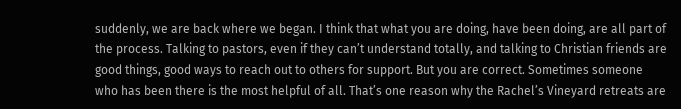suddenly, we are back where we began. I think that what you are doing, have been doing, are all part of the process. Talking to pastors, even if they can’t understand totally, and talking to Christian friends are good things, good ways to reach out to others for support. But you are correct. Sometimes someone who has been there is the most helpful of all. That’s one reason why the Rachel’s Vineyard retreats are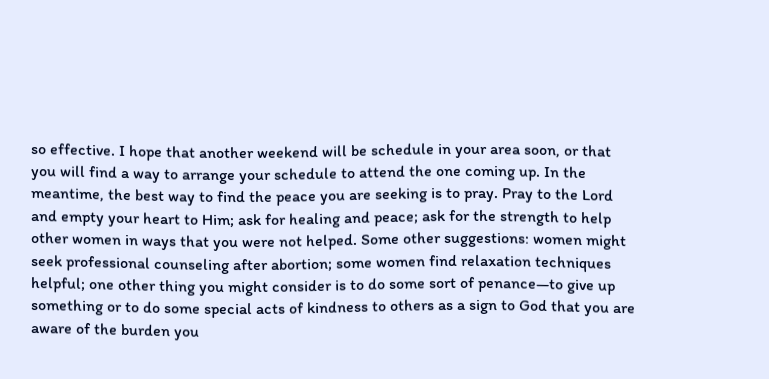so effective. I hope that another weekend will be schedule in your area soon, or that you will find a way to arrange your schedule to attend the one coming up. In the meantime, the best way to find the peace you are seeking is to pray. Pray to the Lord and empty your heart to Him; ask for healing and peace; ask for the strength to help other women in ways that you were not helped. Some other suggestions: women might seek professional counseling after abortion; some women find relaxation techniques helpful; one other thing you might consider is to do some sort of penance—to give up something or to do some special acts of kindness to others as a sign to God that you are aware of the burden you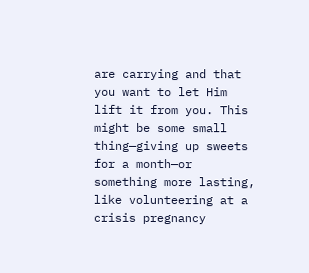are carrying and that you want to let Him lift it from you. This might be some small thing—giving up sweets for a month—or something more lasting, like volunteering at a crisis pregnancy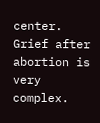center. Grief after abortion is very complex.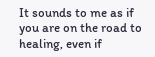It sounds to me as if you are on the road to healing, even if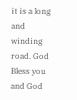it is a long and winding road. God Bless you and God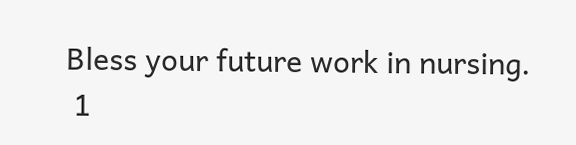Bless your future work in nursing.
 1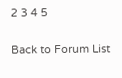2 3 4 5

Back to Forum List